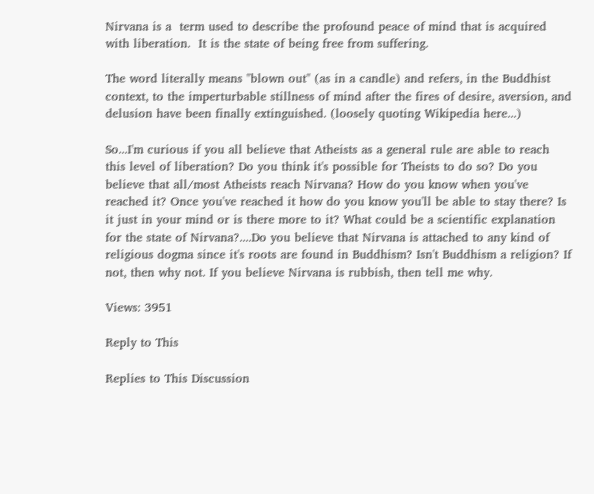Nirvana is a  term used to describe the profound peace of mind that is acquired with liberation.  It is the state of being free from suffering.

The word literally means "blown out" (as in a candle) and refers, in the Buddhist context, to the imperturbable stillness of mind after the fires of desire, aversion, and delusion have been finally extinguished. (loosely quoting Wikipedia here...)

So...I'm curious if you all believe that Atheists as a general rule are able to reach this level of liberation? Do you think it's possible for Theists to do so? Do you believe that all/most Atheists reach Nirvana? How do you know when you've reached it? Once you've reached it how do you know you'll be able to stay there? Is it just in your mind or is there more to it? What could be a scientific explanation for the state of Nirvana?....Do you believe that Nirvana is attached to any kind of religious dogma since it's roots are found in Buddhism? Isn't Buddhism a religion? If not, then why not. If you believe Nirvana is rubbish, then tell me why.

Views: 3951

Reply to This

Replies to This Discussion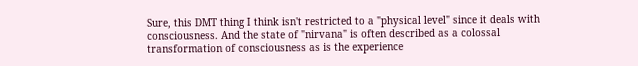Sure, this DMT thing I think isn't restricted to a "physical level" since it deals with consciousness. And the state of "nirvana" is often described as a colossal transformation of consciousness as is the experience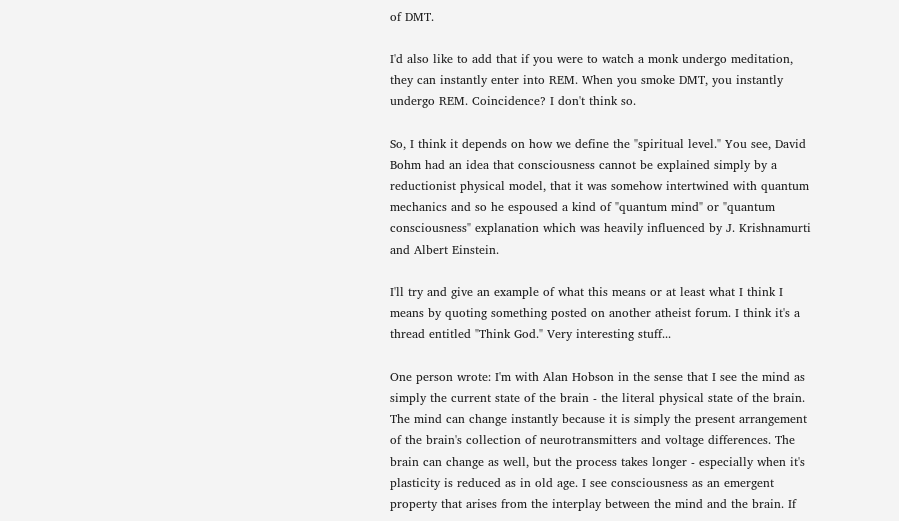of DMT.

I'd also like to add that if you were to watch a monk undergo meditation, they can instantly enter into REM. When you smoke DMT, you instantly undergo REM. Coincidence? I don't think so.

So, I think it depends on how we define the "spiritual level." You see, David Bohm had an idea that consciousness cannot be explained simply by a reductionist physical model, that it was somehow intertwined with quantum mechanics and so he espoused a kind of "quantum mind" or "quantum consciousness" explanation which was heavily influenced by J. Krishnamurti and Albert Einstein.

I'll try and give an example of what this means or at least what I think I means by quoting something posted on another atheist forum. I think it's a thread entitled "Think God." Very interesting stuff...

One person wrote: I'm with Alan Hobson in the sense that I see the mind as simply the current state of the brain - the literal physical state of the brain. The mind can change instantly because it is simply the present arrangement of the brain's collection of neurotransmitters and voltage differences. The brain can change as well, but the process takes longer - especially when it's plasticity is reduced as in old age. I see consciousness as an emergent property that arises from the interplay between the mind and the brain. If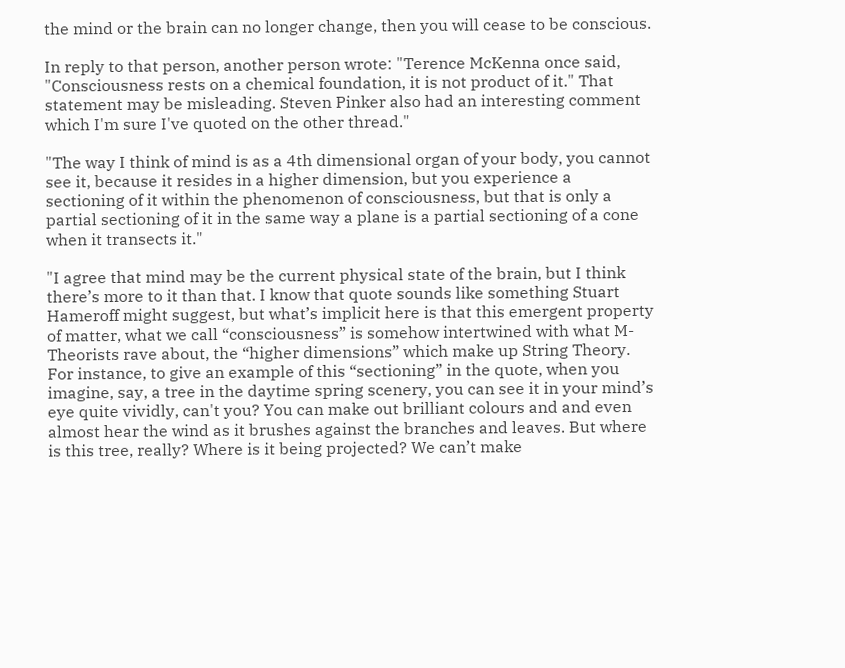the mind or the brain can no longer change, then you will cease to be conscious.

In reply to that person, another person wrote: "Terence McKenna once said, "Consciousness rests on a chemical foundation, it is not product of it." That statement may be misleading. Steven Pinker also had an interesting comment which I'm sure I've quoted on the other thread."

"The way I think of mind is as a 4th dimensional organ of your body, you cannot see it, because it resides in a higher dimension, but you experience a sectioning of it within the phenomenon of consciousness, but that is only a partial sectioning of it in the same way a plane is a partial sectioning of a cone when it transects it."

"I agree that mind may be the current physical state of the brain, but I think there’s more to it than that. I know that quote sounds like something Stuart Hameroff might suggest, but what’s implicit here is that this emergent property of matter, what we call “consciousness” is somehow intertwined with what M-Theorists rave about, the “higher dimensions” which make up String Theory. For instance, to give an example of this “sectioning” in the quote, when you imagine, say, a tree in the daytime spring scenery, you can see it in your mind’s eye quite vividly, can't you? You can make out brilliant colours and and even almost hear the wind as it brushes against the branches and leaves. But where is this tree, really? Where is it being projected? We can’t make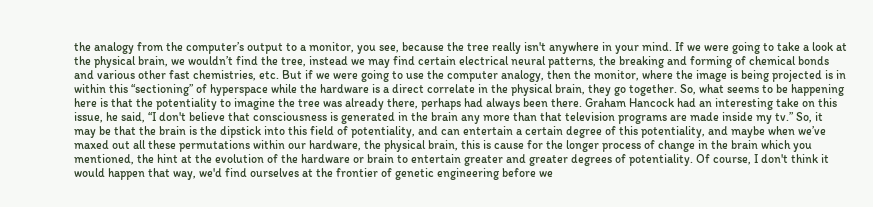the analogy from the computer’s output to a monitor, you see, because the tree really isn't anywhere in your mind. If we were going to take a look at the physical brain, we wouldn’t find the tree, instead we may find certain electrical neural patterns, the breaking and forming of chemical bonds and various other fast chemistries, etc. But if we were going to use the computer analogy, then the monitor, where the image is being projected is in within this “sectioning” of hyperspace while the hardware is a direct correlate in the physical brain, they go together. So, what seems to be happening here is that the potentiality to imagine the tree was already there, perhaps had always been there. Graham Hancock had an interesting take on this issue, he said, “I don't believe that consciousness is generated in the brain any more than that television programs are made inside my tv.” So, it may be that the brain is the dipstick into this field of potentiality, and can entertain a certain degree of this potentiality, and maybe when we’ve maxed out all these permutations within our hardware, the physical brain, this is cause for the longer process of change in the brain which you mentioned, the hint at the evolution of the hardware or brain to entertain greater and greater degrees of potentiality. Of course, I don't think it would happen that way, we'd find ourselves at the frontier of genetic engineering before we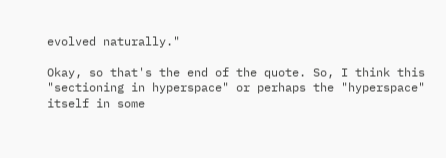evolved naturally."

Okay, so that's the end of the quote. So, I think this "sectioning in hyperspace" or perhaps the "hyperspace" itself in some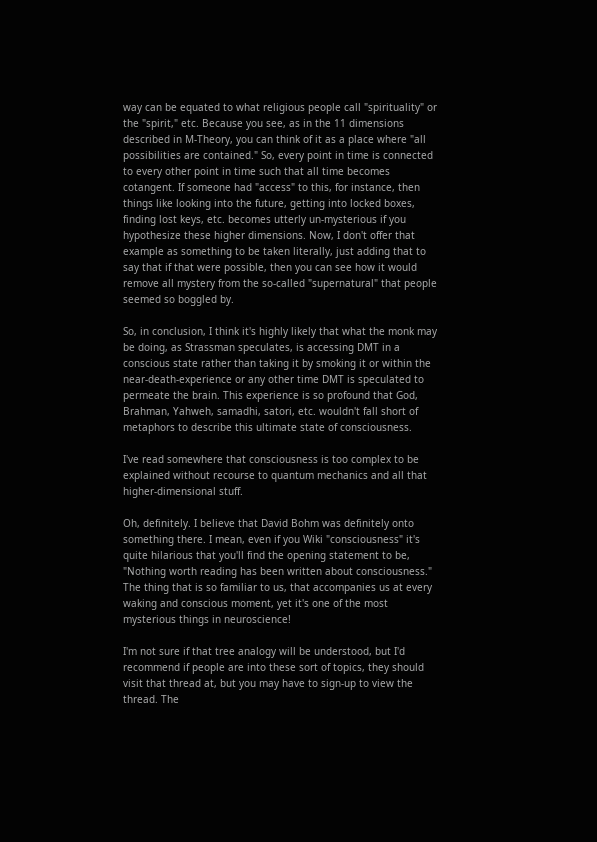way can be equated to what religious people call "spirituality" or the "spirit," etc. Because you see, as in the 11 dimensions described in M-Theory, you can think of it as a place where "all possibilities are contained." So, every point in time is connected to every other point in time such that all time becomes cotangent. If someone had "access" to this, for instance, then things like looking into the future, getting into locked boxes, finding lost keys, etc. becomes utterly un-mysterious if you hypothesize these higher dimensions. Now, I don't offer that example as something to be taken literally, just adding that to say that if that were possible, then you can see how it would remove all mystery from the so-called "supernatural" that people seemed so boggled by.

So, in conclusion, I think it's highly likely that what the monk may be doing, as Strassman speculates, is accessing DMT in a conscious state rather than taking it by smoking it or within the near-death-experience or any other time DMT is speculated to permeate the brain. This experience is so profound that God, Brahman, Yahweh, samadhi, satori, etc. wouldn't fall short of metaphors to describe this ultimate state of consciousness.

I've read somewhere that consciousness is too complex to be explained without recourse to quantum mechanics and all that higher-dimensional stuff.

Oh, definitely. I believe that David Bohm was definitely onto something there. I mean, even if you Wiki "consciousness" it's quite hilarious that you'll find the opening statement to be, "Nothing worth reading has been written about consciousness." The thing that is so familiar to us, that accompanies us at every waking and conscious moment, yet it's one of the most mysterious things in neuroscience!

I'm not sure if that tree analogy will be understood, but I'd recommend if people are into these sort of topics, they should visit that thread at, but you may have to sign-up to view the thread. The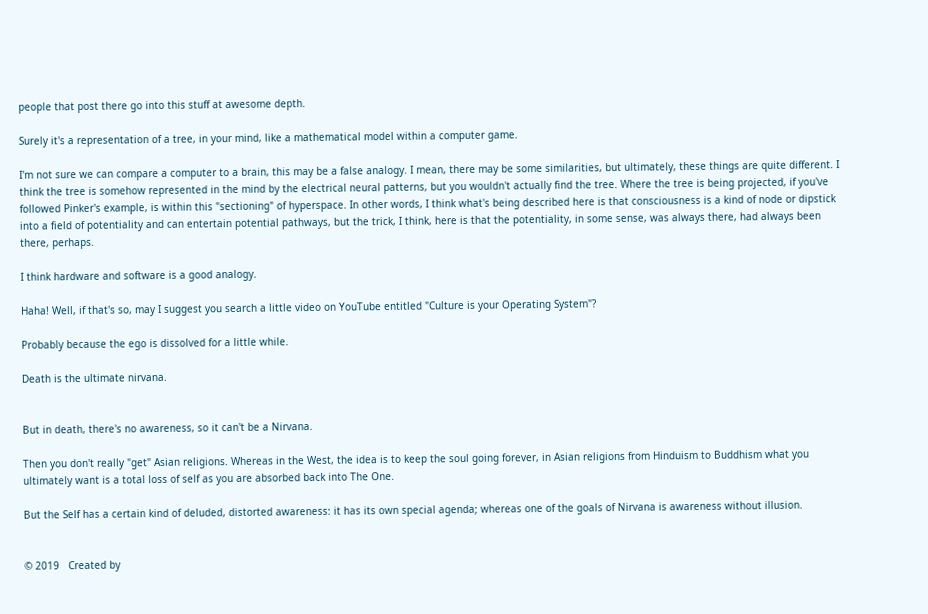people that post there go into this stuff at awesome depth.

Surely it's a representation of a tree, in your mind, like a mathematical model within a computer game.

I'm not sure we can compare a computer to a brain, this may be a false analogy. I mean, there may be some similarities, but ultimately, these things are quite different. I think the tree is somehow represented in the mind by the electrical neural patterns, but you wouldn't actually find the tree. Where the tree is being projected, if you've followed Pinker's example, is within this "sectioning" of hyperspace. In other words, I think what's being described here is that consciousness is a kind of node or dipstick into a field of potentiality and can entertain potential pathways, but the trick, I think, here is that the potentiality, in some sense, was always there, had always been there, perhaps.

I think hardware and software is a good analogy.

Haha! Well, if that's so, may I suggest you search a little video on YouTube entitled "Culture is your Operating System"?

Probably because the ego is dissolved for a little while.

Death is the ultimate nirvana.


But in death, there's no awareness, so it can't be a Nirvana.

Then you don't really "get" Asian religions. Whereas in the West, the idea is to keep the soul going forever, in Asian religions from Hinduism to Buddhism what you ultimately want is a total loss of self as you are absorbed back into The One.

But the Self has a certain kind of deluded, distorted awareness: it has its own special agenda; whereas one of the goals of Nirvana is awareness without illusion.


© 2019   Created by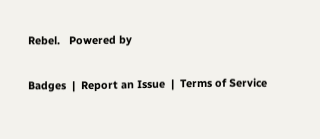Rebel.   Powered by

Badges  |  Report an Issue  |  Terms of Service